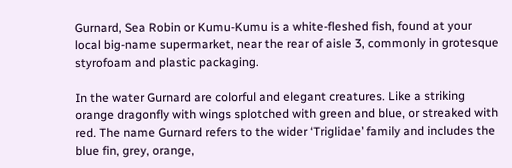Gurnard, Sea Robin or Kumu-Kumu is a white-fleshed fish, found at your local big-name supermarket, near the rear of aisle 3, commonly in grotesque styrofoam and plastic packaging.

In the water Gurnard are colorful and elegant creatures. Like a striking orange dragonfly with wings splotched with green and blue, or streaked with red. The name Gurnard refers to the wider ‘Triglidae’ family and includes the blue fin, grey, orange,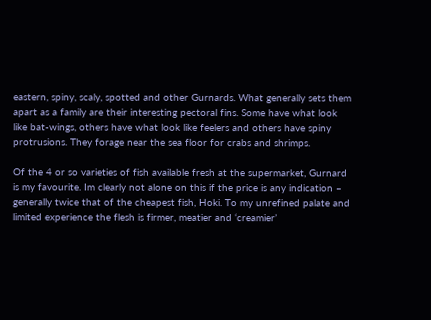eastern, spiny, scaly, spotted and other Gurnards. What generally sets them apart as a family are their interesting pectoral fins. Some have what look like bat-wings, others have what look like feelers and others have spiny protrusions. They forage near the sea floor for crabs and shrimps.

Of the 4 or so varieties of fish available fresh at the supermarket, Gurnard is my favourite. Im clearly not alone on this if the price is any indication – generally twice that of the cheapest fish, Hoki. To my unrefined palate and limited experience the flesh is firmer, meatier and ‘creamier’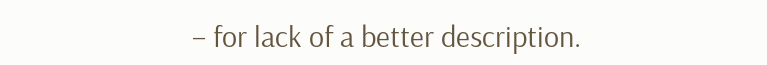– for lack of a better description.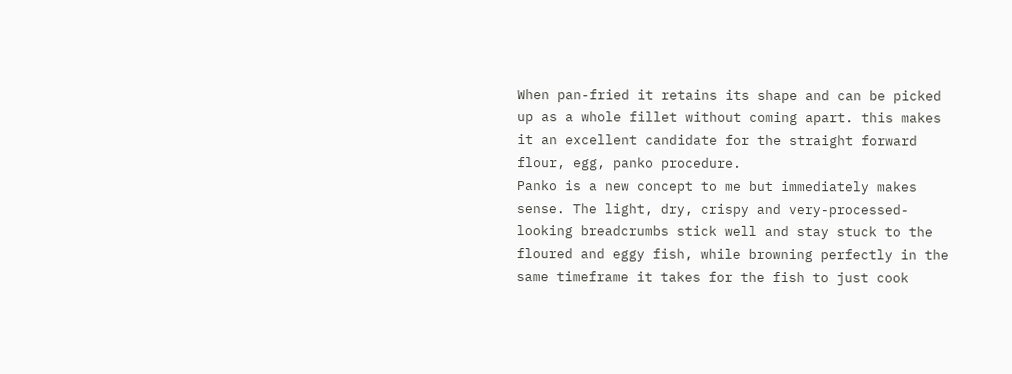When pan-fried it retains its shape and can be picked up as a whole fillet without coming apart. this makes it an excellent candidate for the straight forward flour, egg, panko procedure.
Panko is a new concept to me but immediately makes sense. The light, dry, crispy and very-processed-looking breadcrumbs stick well and stay stuck to the floured and eggy fish, while browning perfectly in the same timeframe it takes for the fish to just cook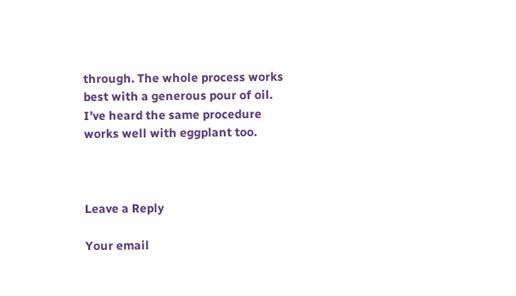through. The whole process works best with a generous pour of oil. I’ve heard the same procedure works well with eggplant too.



Leave a Reply

Your email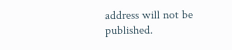address will not be published.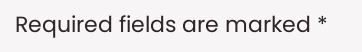Required fields are marked *